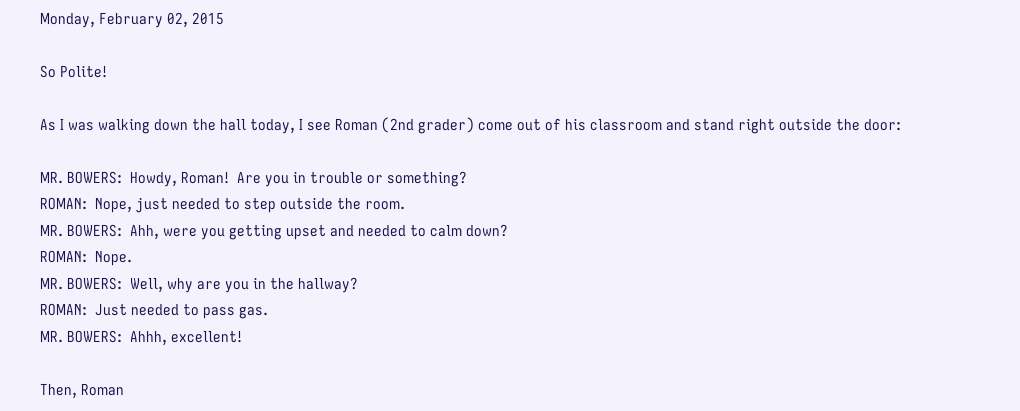Monday, February 02, 2015

So Polite!

As I was walking down the hall today, I see Roman (2nd grader) come out of his classroom and stand right outside the door:

MR. BOWERS:  Howdy, Roman!  Are you in trouble or something?
ROMAN:  Nope, just needed to step outside the room.
MR. BOWERS:  Ahh, were you getting upset and needed to calm down?
ROMAN:  Nope.
MR. BOWERS:  Well, why are you in the hallway?
ROMAN:  Just needed to pass gas.
MR. BOWERS:  Ahhh, excellent!

Then, Roman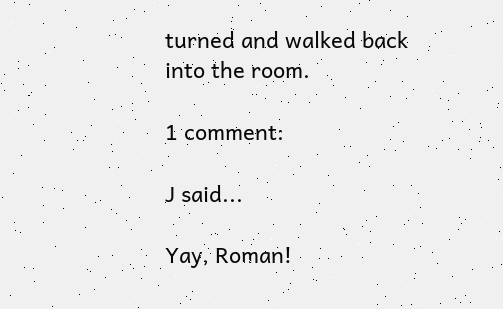turned and walked back into the room.

1 comment:

J said...

Yay, Roman!